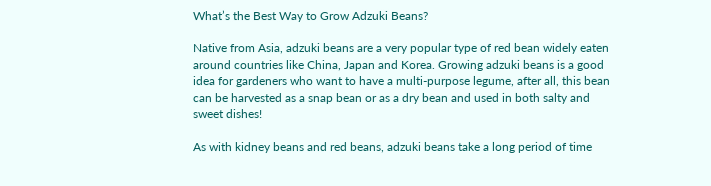What’s the Best Way to Grow Adzuki Beans?

Native from Asia, adzuki beans are a very popular type of red bean widely eaten around countries like China, Japan and Korea. Growing adzuki beans is a good idea for gardeners who want to have a multi-purpose legume, after all, this bean can be harvested as a snap bean or as a dry bean and used in both salty and sweet dishes!

As with kidney beans and red beans, adzuki beans take a long period of time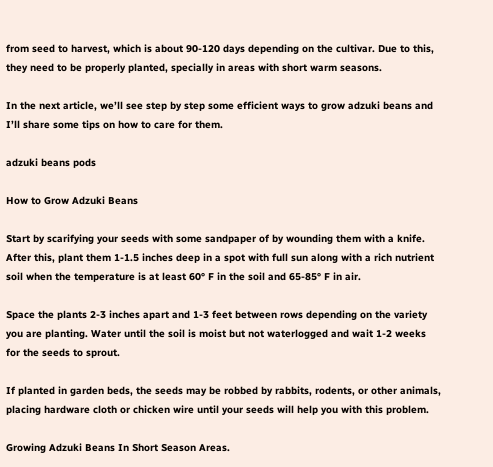from seed to harvest, which is about 90-120 days depending on the cultivar. Due to this, they need to be properly planted, specially in areas with short warm seasons.

In the next article, we’ll see step by step some efficient ways to grow adzuki beans and I’ll share some tips on how to care for them.

adzuki beans pods

How to Grow Adzuki Beans

Start by scarifying your seeds with some sandpaper of by wounding them with a knife. After this, plant them 1-1.5 inches deep in a spot with full sun along with a rich nutrient soil when the temperature is at least 60° F in the soil and 65-85° F in air.

Space the plants 2-3 inches apart and 1-3 feet between rows depending on the variety you are planting. Water until the soil is moist but not waterlogged and wait 1-2 weeks for the seeds to sprout.

If planted in garden beds, the seeds may be robbed by rabbits, rodents, or other animals, placing hardware cloth or chicken wire until your seeds will help you with this problem.

Growing Adzuki Beans In Short Season Areas.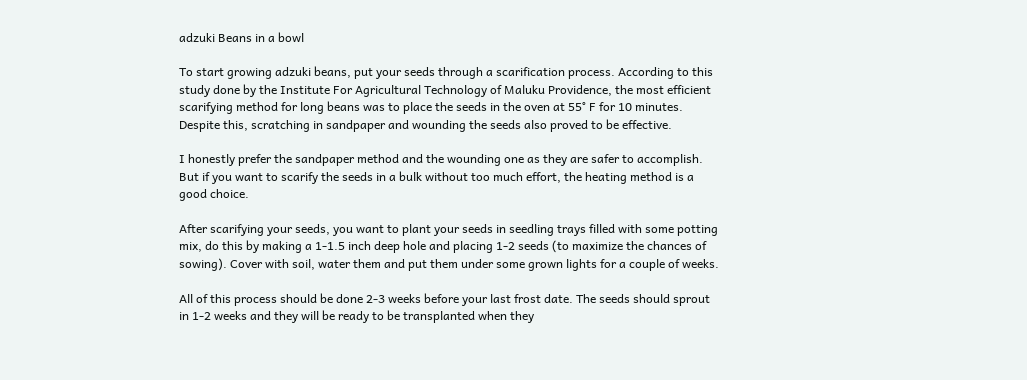adzuki Beans in a bowl

To start growing adzuki beans, put your seeds through a scarification process. According to this study done by the Institute For Agricultural Technology of Maluku Providence, the most efficient scarifying method for long beans was to place the seeds in the oven at 55° F for 10 minutes. Despite this, scratching in sandpaper and wounding the seeds also proved to be effective.

I honestly prefer the sandpaper method and the wounding one as they are safer to accomplish. But if you want to scarify the seeds in a bulk without too much effort, the heating method is a good choice.

After scarifying your seeds, you want to plant your seeds in seedling trays filled with some potting mix, do this by making a 1-1.5 inch deep hole and placing 1-2 seeds (to maximize the chances of sowing). Cover with soil, water them and put them under some grown lights for a couple of weeks.

All of this process should be done 2-3 weeks before your last frost date. The seeds should sprout in 1-2 weeks and they will be ready to be transplanted when they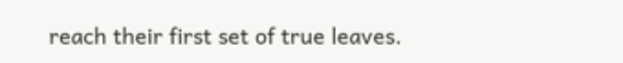reach their first set of true leaves.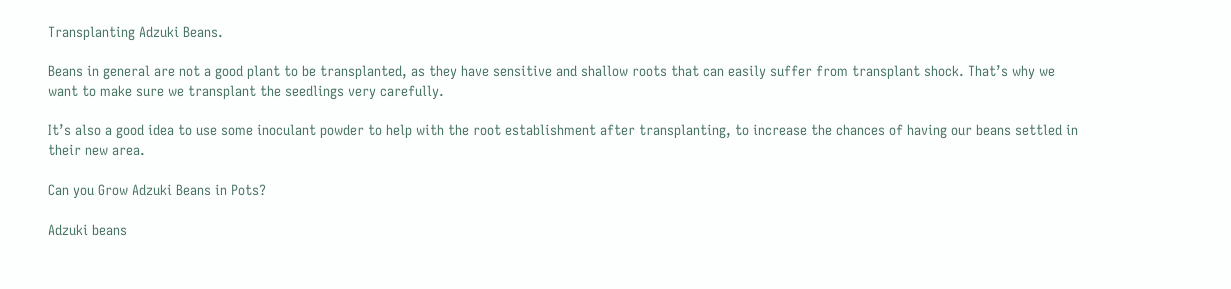Transplanting Adzuki Beans.

Beans in general are not a good plant to be transplanted, as they have sensitive and shallow roots that can easily suffer from transplant shock. That’s why we want to make sure we transplant the seedlings very carefully.

It’s also a good idea to use some inoculant powder to help with the root establishment after transplanting, to increase the chances of having our beans settled in their new area.

Can you Grow Adzuki Beans in Pots?

Adzuki beans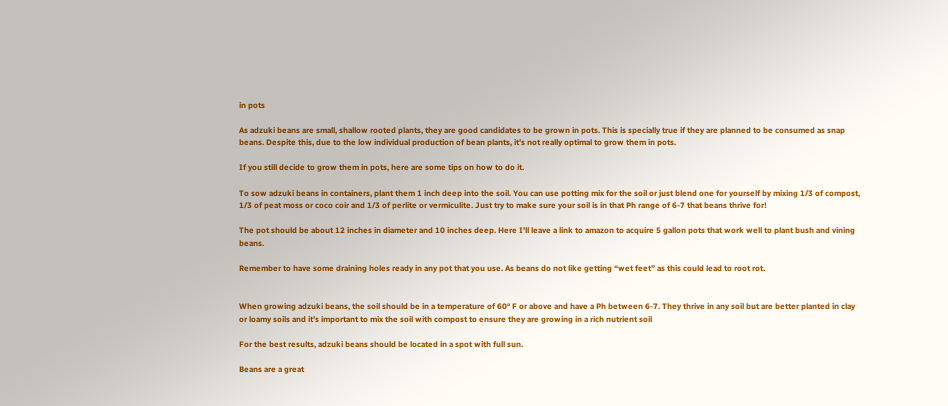in pots

As adzuki beans are small, shallow rooted plants, they are good candidates to be grown in pots. This is specially true if they are planned to be consumed as snap beans. Despite this, due to the low individual production of bean plants, it’s not really optimal to grow them in pots.

If you still decide to grow them in pots, here are some tips on how to do it.

To sow adzuki beans in containers, plant them 1 inch deep into the soil. You can use potting mix for the soil or just blend one for yourself by mixing 1/3 of compost, 1/3 of peat moss or coco coir and 1/3 of perlite or vermiculite. Just try to make sure your soil is in that Ph range of 6-7 that beans thrive for!

The pot should be about 12 inches in diameter and 10 inches deep. Here I’ll leave a link to amazon to acquire 5 gallon pots that work well to plant bush and vining beans.

Remember to have some draining holes ready in any pot that you use. As beans do not like getting “wet feet” as this could lead to root rot.


When growing adzuki beans, the soil should be in a temperature of 60° F or above and have a Ph between 6-7. They thrive in any soil but are better planted in clay or loamy soils and it’s important to mix the soil with compost to ensure they are growing in a rich nutrient soil

For the best results, adzuki beans should be located in a spot with full sun.

Beans are a great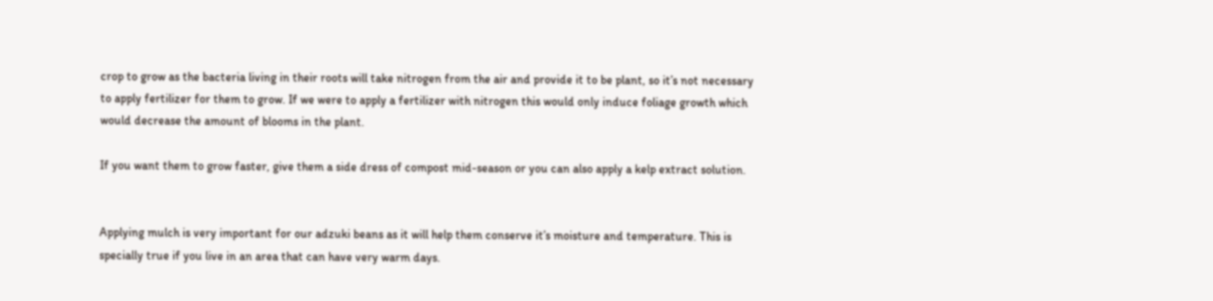crop to grow as the bacteria living in their roots will take nitrogen from the air and provide it to be plant, so it’s not necessary to apply fertilizer for them to grow. If we were to apply a fertilizer with nitrogen this would only induce foliage growth which would decrease the amount of blooms in the plant.

If you want them to grow faster, give them a side dress of compost mid-season or you can also apply a kelp extract solution.


Applying mulch is very important for our adzuki beans as it will help them conserve it’s moisture and temperature. This is specially true if you live in an area that can have very warm days.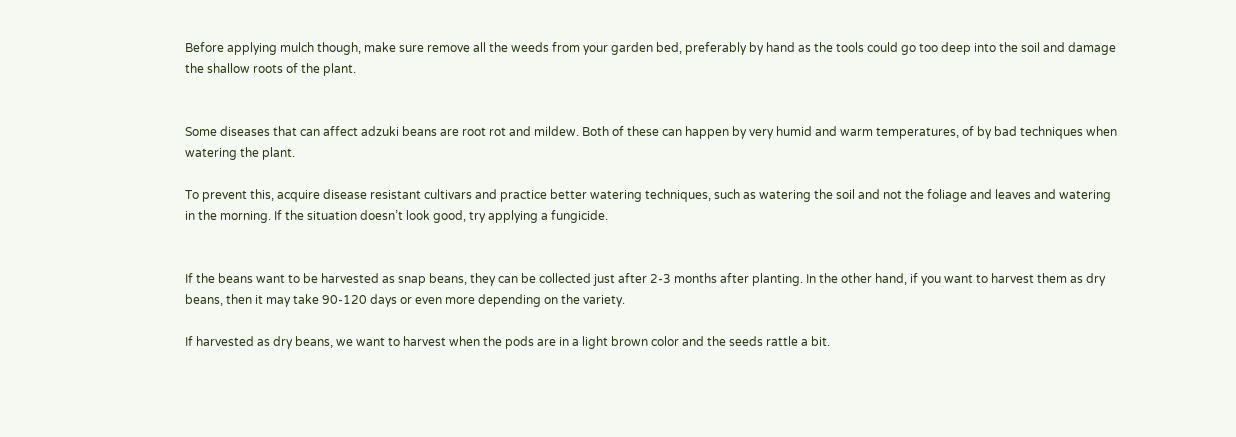Before applying mulch though, make sure remove all the weeds from your garden bed, preferably by hand as the tools could go too deep into the soil and damage the shallow roots of the plant.


Some diseases that can affect adzuki beans are root rot and mildew. Both of these can happen by very humid and warm temperatures, of by bad techniques when watering the plant.

To prevent this, acquire disease resistant cultivars and practice better watering techniques, such as watering the soil and not the foliage and leaves and watering in the morning. If the situation doesn’t look good, try applying a fungicide.


If the beans want to be harvested as snap beans, they can be collected just after 2-3 months after planting. In the other hand, if you want to harvest them as dry beans, then it may take 90-120 days or even more depending on the variety.

If harvested as dry beans, we want to harvest when the pods are in a light brown color and the seeds rattle a bit.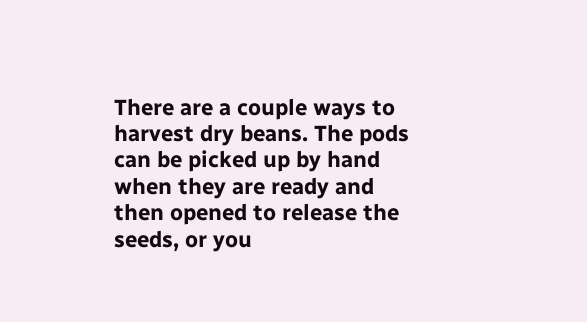There are a couple ways to harvest dry beans. The pods can be picked up by hand when they are ready and then opened to release the seeds, or you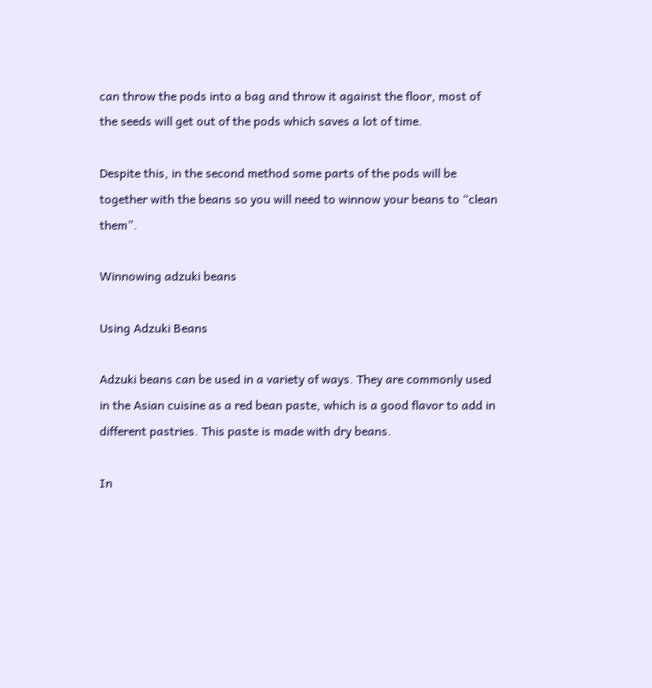can throw the pods into a bag and throw it against the floor, most of the seeds will get out of the pods which saves a lot of time.

Despite this, in the second method some parts of the pods will be together with the beans so you will need to winnow your beans to “clean them”.

Winnowing adzuki beans

Using Adzuki Beans

Adzuki beans can be used in a variety of ways. They are commonly used in the Asian cuisine as a red bean paste, which is a good flavor to add in different pastries. This paste is made with dry beans.

In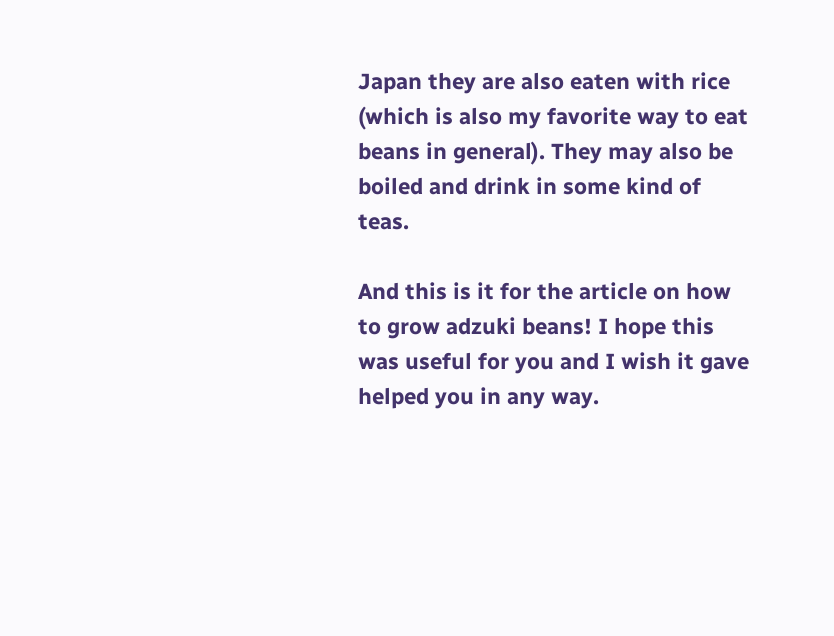Japan they are also eaten with rice (which is also my favorite way to eat beans in general). They may also be boiled and drink in some kind of teas.

And this is it for the article on how to grow adzuki beans! I hope this was useful for you and I wish it gave helped you in any way.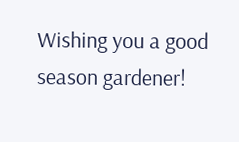Wishing you a good season gardener!